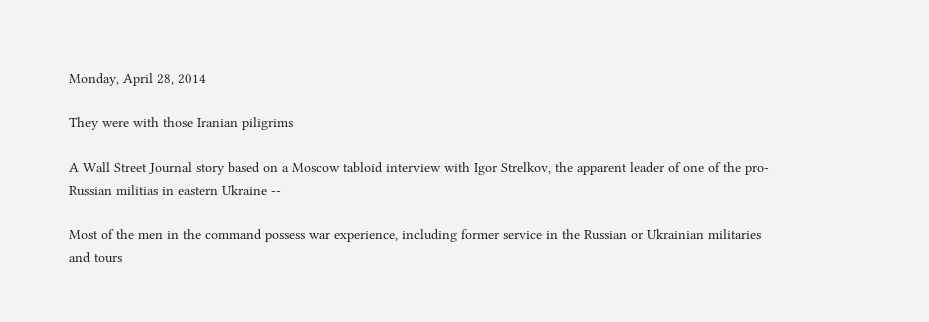Monday, April 28, 2014

They were with those Iranian piligrims

A Wall Street Journal story based on a Moscow tabloid interview with Igor Strelkov, the apparent leader of one of the pro-Russian militias in eastern Ukraine --

Most of the men in the command possess war experience, including former service in the Russian or Ukrainian militaries and tours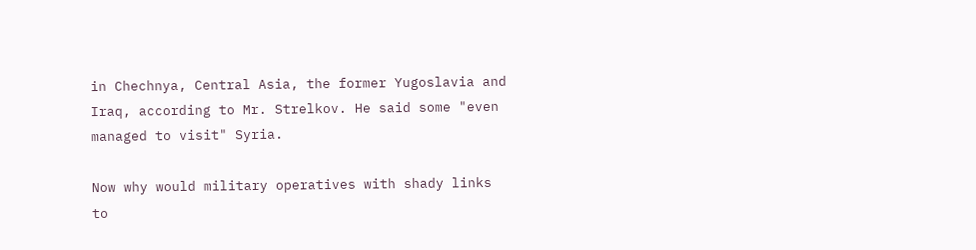in Chechnya, Central Asia, the former Yugoslavia and Iraq, according to Mr. Strelkov. He said some "even managed to visit" Syria.

Now why would military operatives with shady links to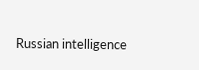Russian intelligence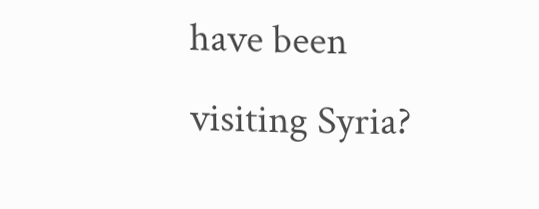have been visiting Syria?